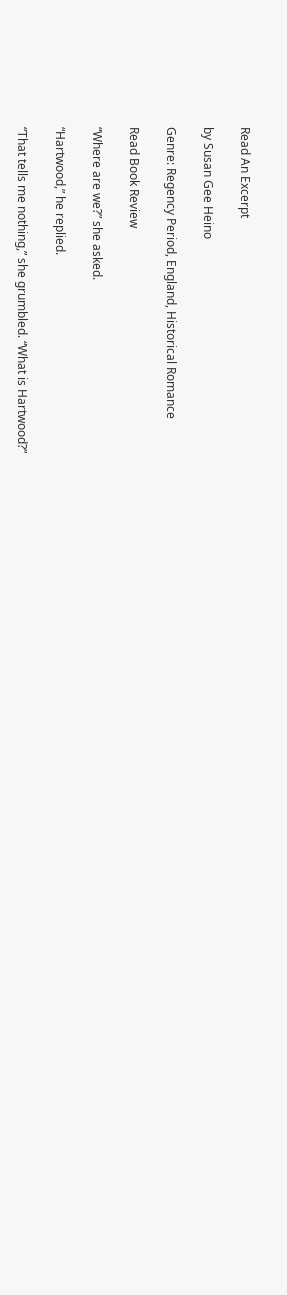Read An Excerpt

by Susan Gee Heino

Genre: Regency Period, England, Historical Romance

Read Book Review

“Where are we?” she asked.

“Hartwood,” he replied.

“That tells me nothing,” she grumbled. “What is Hartwood?”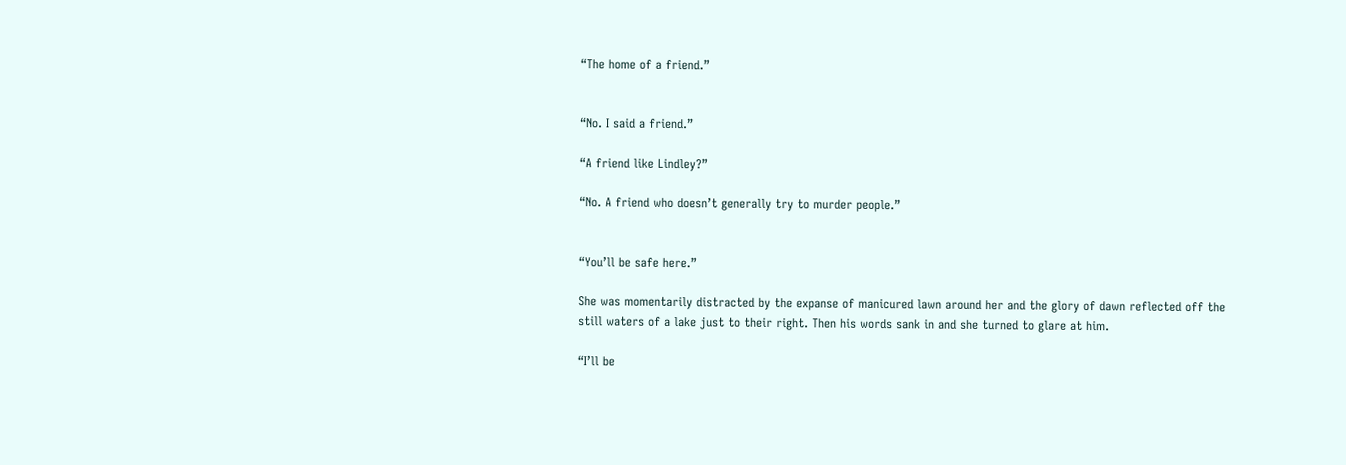“The home of a friend.”


“No. I said a friend.”

“A friend like Lindley?”

“No. A friend who doesn’t generally try to murder people.”


“You’ll be safe here.”

She was momentarily distracted by the expanse of manicured lawn around her and the glory of dawn reflected off the still waters of a lake just to their right. Then his words sank in and she turned to glare at him.

“I’ll be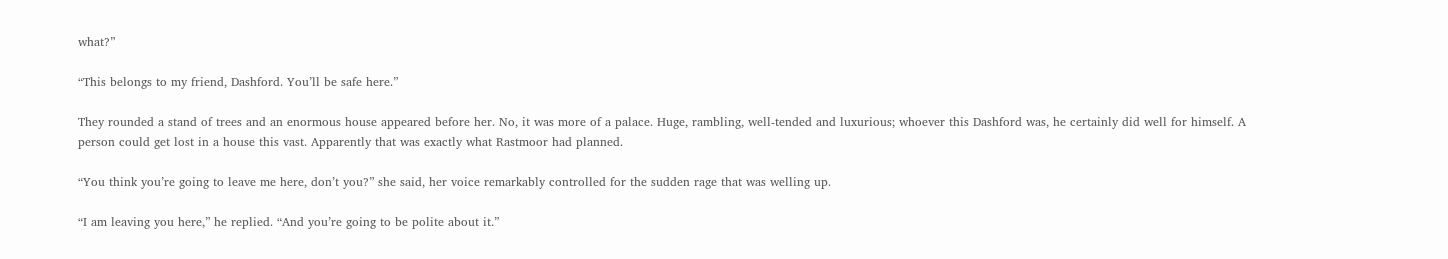what?”

“This belongs to my friend, Dashford. You’ll be safe here.”

They rounded a stand of trees and an enormous house appeared before her. No, it was more of a palace. Huge, rambling, well-tended and luxurious; whoever this Dashford was, he certainly did well for himself. A person could get lost in a house this vast. Apparently that was exactly what Rastmoor had planned.

“You think you’re going to leave me here, don’t you?” she said, her voice remarkably controlled for the sudden rage that was welling up.

“I am leaving you here,” he replied. “And you’re going to be polite about it.”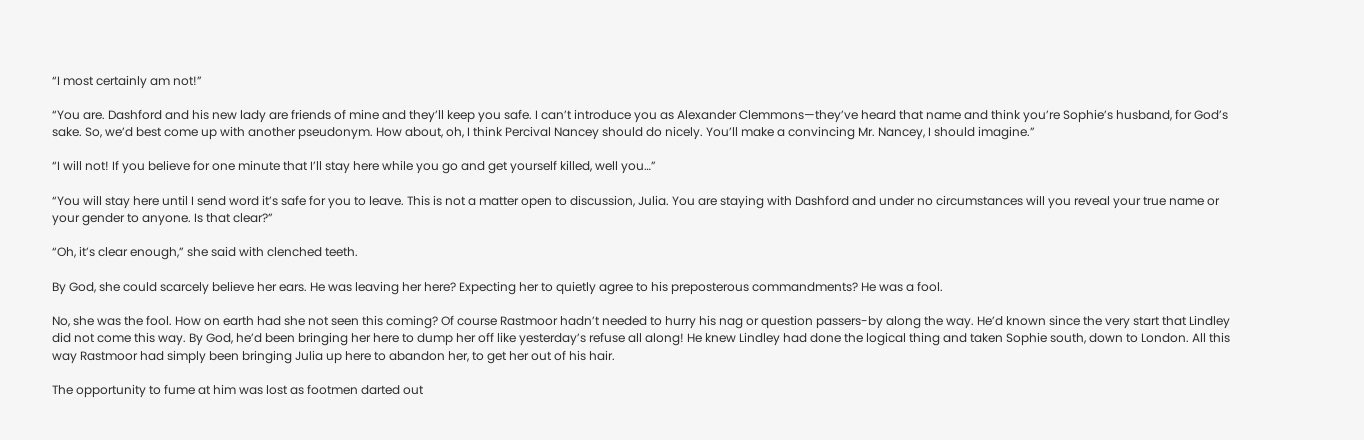“I most certainly am not!”

“You are. Dashford and his new lady are friends of mine and they’ll keep you safe. I can’t introduce you as Alexander Clemmons—they’ve heard that name and think you’re Sophie’s husband, for God’s sake. So, we’d best come up with another pseudonym. How about, oh, I think Percival Nancey should do nicely. You’ll make a convincing Mr. Nancey, I should imagine.”

“I will not! If you believe for one minute that I’ll stay here while you go and get yourself killed, well you…”

“You will stay here until I send word it’s safe for you to leave. This is not a matter open to discussion, Julia. You are staying with Dashford and under no circumstances will you reveal your true name or your gender to anyone. Is that clear?”

“Oh, it’s clear enough,” she said with clenched teeth.

By God, she could scarcely believe her ears. He was leaving her here? Expecting her to quietly agree to his preposterous commandments? He was a fool.

No, she was the fool. How on earth had she not seen this coming? Of course Rastmoor hadn’t needed to hurry his nag or question passers-by along the way. He’d known since the very start that Lindley did not come this way. By God, he’d been bringing her here to dump her off like yesterday’s refuse all along! He knew Lindley had done the logical thing and taken Sophie south, down to London. All this way Rastmoor had simply been bringing Julia up here to abandon her, to get her out of his hair.

The opportunity to fume at him was lost as footmen darted out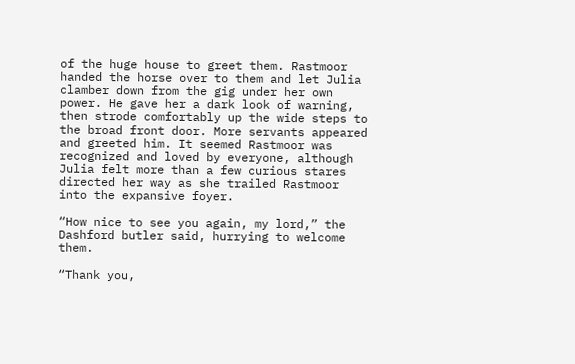of the huge house to greet them. Rastmoor handed the horse over to them and let Julia clamber down from the gig under her own power. He gave her a dark look of warning, then strode comfortably up the wide steps to the broad front door. More servants appeared and greeted him. It seemed Rastmoor was recognized and loved by everyone, although Julia felt more than a few curious stares directed her way as she trailed Rastmoor into the expansive foyer.

“How nice to see you again, my lord,” the Dashford butler said, hurrying to welcome them.

“Thank you,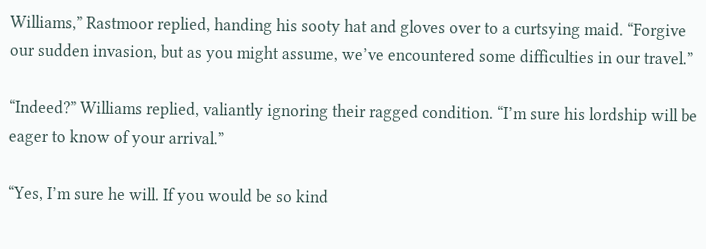Williams,” Rastmoor replied, handing his sooty hat and gloves over to a curtsying maid. “Forgive our sudden invasion, but as you might assume, we’ve encountered some difficulties in our travel.”

“Indeed?” Williams replied, valiantly ignoring their ragged condition. “I’m sure his lordship will be eager to know of your arrival.”

“Yes, I’m sure he will. If you would be so kind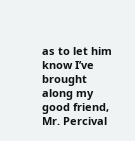as to let him know I’ve brought along my good friend, Mr. Percival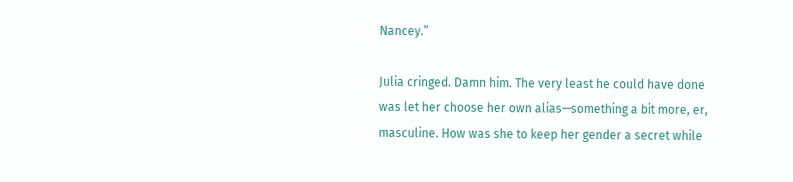Nancey.”

Julia cringed. Damn him. The very least he could have done was let her choose her own alias—something a bit more, er, masculine. How was she to keep her gender a secret while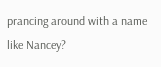prancing around with a name like Nancey?